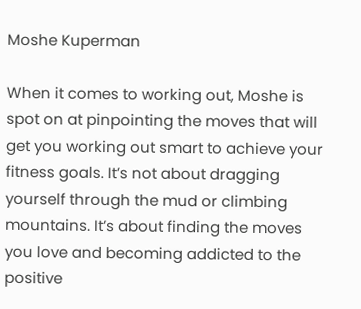Moshe Kuperman

When it comes to working out, Moshe is spot on at pinpointing the moves that will get you working out smart to achieve your fitness goals. It’s not about dragging yourself through the mud or climbing mountains. It’s about finding the moves you love and becoming addicted to the positive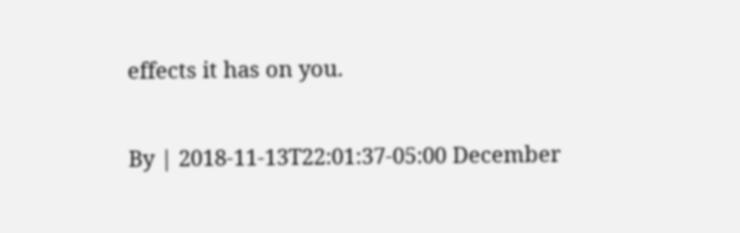effects it has on you.

By | 2018-11-13T22:01:37-05:00 December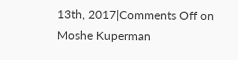13th, 2017|Comments Off on Moshe Kuperman